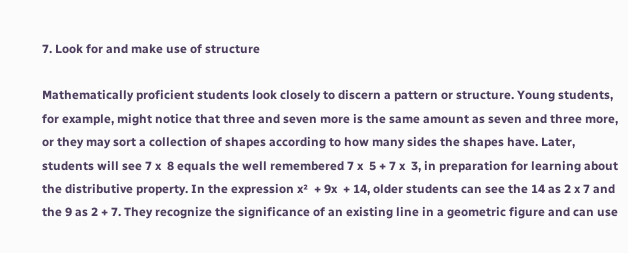7. Look for and make use of structure

Mathematically proficient students look closely to discern a pattern or structure. Young students, for example, might notice that three and seven more is the same amount as seven and three more, or they may sort a collection of shapes according to how many sides the shapes have. Later, students will see 7 x  8 equals the well remembered 7 x  5 + 7 x  3, in preparation for learning about the distributive property. In the expression x²  + 9x  + 14, older students can see the 14 as 2 x 7 and the 9 as 2 + 7. They recognize the significance of an existing line in a geometric figure and can use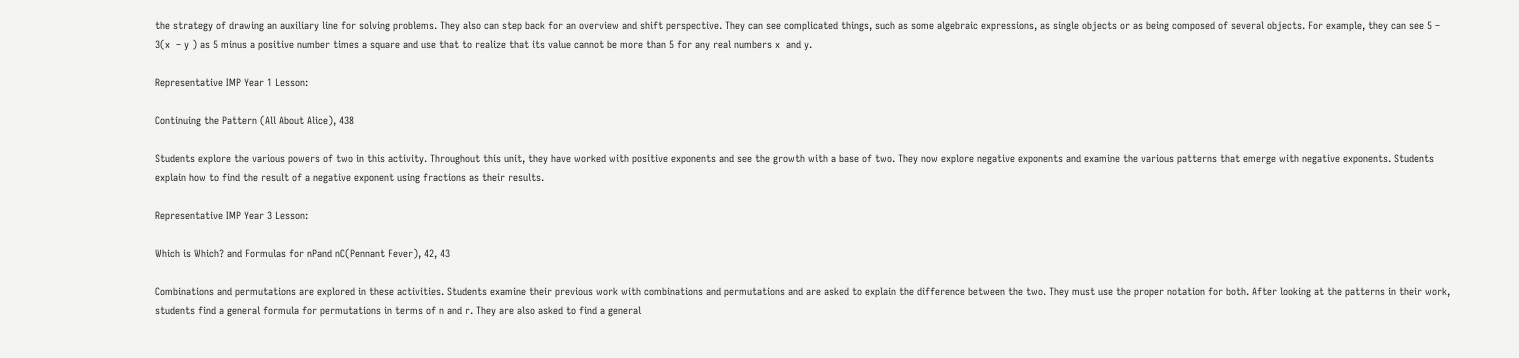the strategy of drawing an auxiliary line for solving problems. They also can step back for an overview and shift perspective. They can see complicated things, such as some algebraic expressions, as single objects or as being composed of several objects. For example, they can see 5 – 3(x  – y ) as 5 minus a positive number times a square and use that to realize that its value cannot be more than 5 for any real numbers x  and y.

Representative IMP Year 1 Lesson:

Continuing the Pattern (All About Alice), 438

Students explore the various powers of two in this activity. Throughout this unit, they have worked with positive exponents and see the growth with a base of two. They now explore negative exponents and examine the various patterns that emerge with negative exponents. Students explain how to find the result of a negative exponent using fractions as their results.

Representative IMP Year 3 Lesson:

Which is Which? and Formulas for nPand nC(Pennant Fever), 42, 43

Combinations and permutations are explored in these activities. Students examine their previous work with combinations and permutations and are asked to explain the difference between the two. They must use the proper notation for both. After looking at the patterns in their work, students find a general formula for permutations in terms of n and r. They are also asked to find a general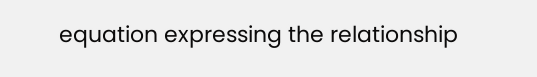equation expressing the relationship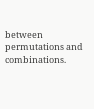between permutations and combinations.